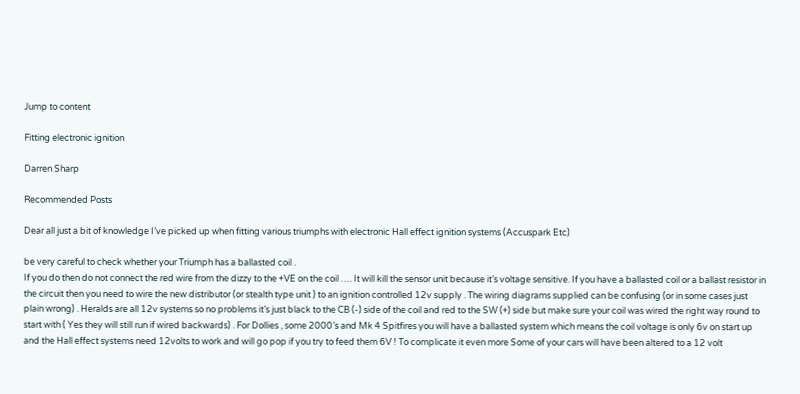Jump to content

Fitting electronic ignition

Darren Sharp

Recommended Posts

Dear all just a bit of knowledge I’ve picked up when fitting various triumphs with electronic Hall effect ignition systems (Accuspark Etc)

be very careful to check whether your Triumph has a ballasted coil .
If you do then do not connect the red wire from the dizzy to the +VE on the coil …. It will kill the sensor unit because it’s voltage sensitive. If you have a ballasted coil or a ballast resistor in the circuit then you need to wire the new distributor (or stealth type unit ) to an ignition controlled 12v supply . The wiring diagrams supplied can be confusing (or in some cases just plain wrong) . Heralds are all 12v systems so no problems it’s just black to the CB (-) side of the coil and red to the SW (+) side but make sure your coil was wired the right way round to start with ( Yes they will still run if wired backwards) . For Dollies , some 2000’s and Mk 4 Spitfires you will have a ballasted system which means the coil voltage is only 6v on start up and the Hall effect systems need 12volts to work and will go pop if you try to feed them 6V ! To complicate it even more Some of your cars will have been altered to a 12 volt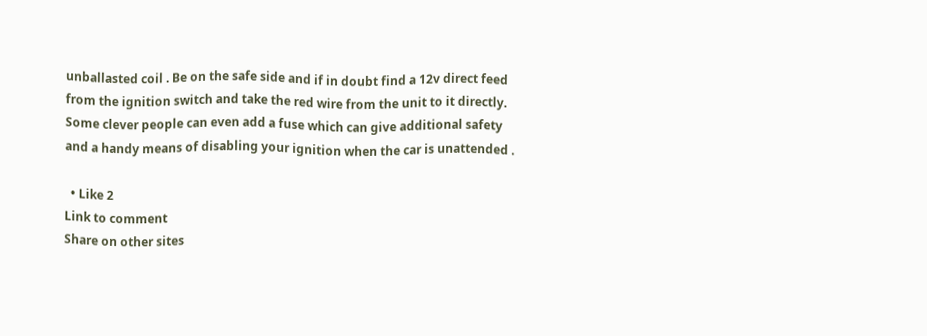unballasted coil . Be on the safe side and if in doubt find a 12v direct feed from the ignition switch and take the red wire from the unit to it directly. Some clever people can even add a fuse which can give additional safety and a handy means of disabling your ignition when the car is unattended .

  • Like 2
Link to comment
Share on other sites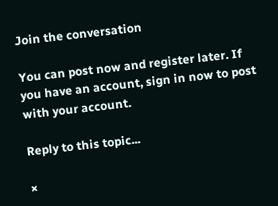Join the conversation

You can post now and register later. If you have an account, sign in now to post with your account.

Reply to this topic...

×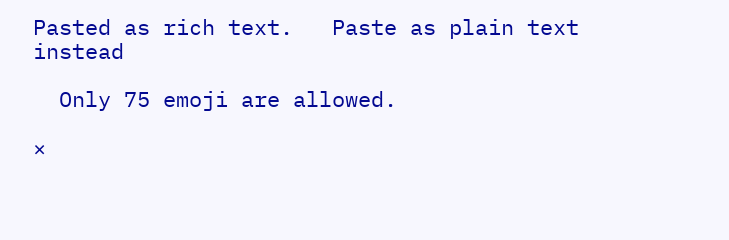Pasted as rich text.   Paste as plain text instead

  Only 75 emoji are allowed.

×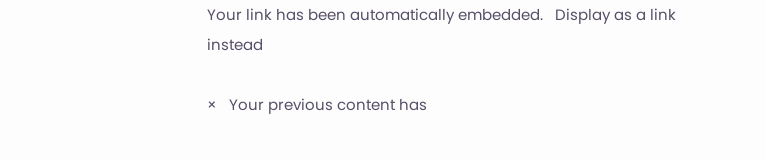Your link has been automatically embedded.   Display as a link instead

×   Your previous content has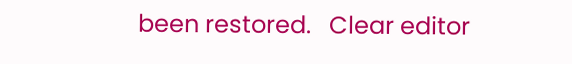been restored.   Clear editor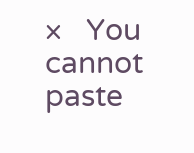×   You cannot paste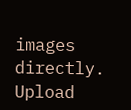images directly. Upload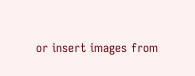or insert images from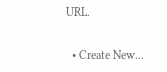URL.


  • Create New...